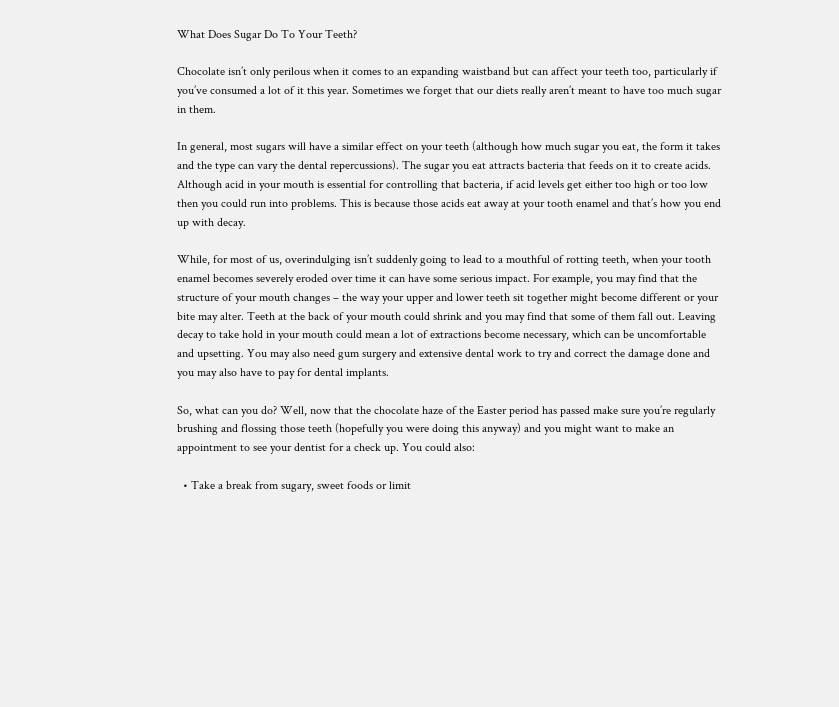What Does Sugar Do To Your Teeth?

Chocolate isn’t only perilous when it comes to an expanding waistband but can affect your teeth too, particularly if you’ve consumed a lot of it this year. Sometimes we forget that our diets really aren’t meant to have too much sugar in them.

In general, most sugars will have a similar effect on your teeth (although how much sugar you eat, the form it takes and the type can vary the dental repercussions). The sugar you eat attracts bacteria that feeds on it to create acids. Although acid in your mouth is essential for controlling that bacteria, if acid levels get either too high or too low then you could run into problems. This is because those acids eat away at your tooth enamel and that’s how you end up with decay.

While, for most of us, overindulging isn’t suddenly going to lead to a mouthful of rotting teeth, when your tooth enamel becomes severely eroded over time it can have some serious impact. For example, you may find that the structure of your mouth changes – the way your upper and lower teeth sit together might become different or your bite may alter. Teeth at the back of your mouth could shrink and you may find that some of them fall out. Leaving decay to take hold in your mouth could mean a lot of extractions become necessary, which can be uncomfortable and upsetting. You may also need gum surgery and extensive dental work to try and correct the damage done and you may also have to pay for dental implants.

So, what can you do? Well, now that the chocolate haze of the Easter period has passed make sure you’re regularly brushing and flossing those teeth (hopefully you were doing this anyway) and you might want to make an appointment to see your dentist for a check up. You could also:

  • Take a break from sugary, sweet foods or limit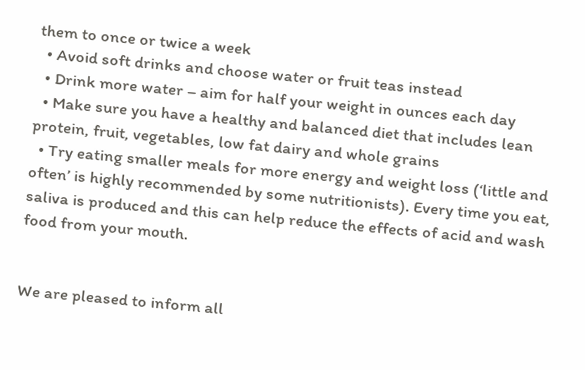them to once or twice a week
  • Avoid soft drinks and choose water or fruit teas instead
  • Drink more water – aim for half your weight in ounces each day
  • Make sure you have a healthy and balanced diet that includes lean protein, fruit, vegetables, low fat dairy and whole grains
  • Try eating smaller meals for more energy and weight loss (‘little and often’ is highly recommended by some nutritionists). Every time you eat, saliva is produced and this can help reduce the effects of acid and wash food from your mouth.


We are pleased to inform all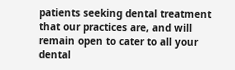patients seeking dental treatment that our practices are, and will remain open to cater to all your dental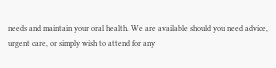needs and maintain your oral health. We are available should you need advice, urgent care, or simply wish to attend for any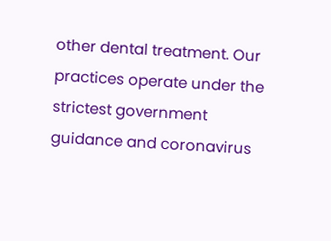other dental treatment. Our practices operate under the strictest government guidance and coronavirus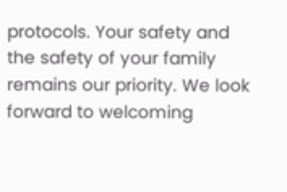protocols. Your safety and the safety of your family remains our priority. We look forward to welcoming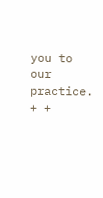you to our practice.
+ +